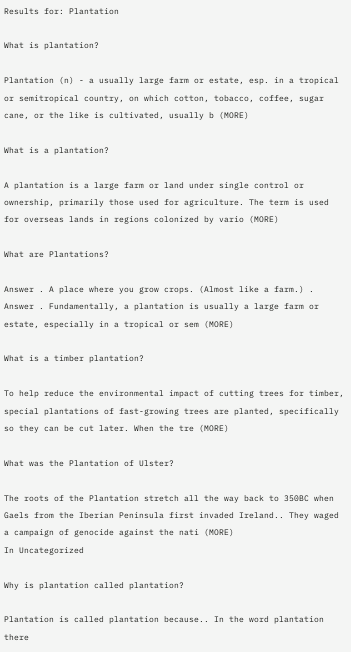Results for: Plantation

What is plantation?

Plantation (n) - a usually large farm or estate, esp. in a tropical or semitropical country, on which cotton, tobacco, coffee, sugar cane, or the like is cultivated, usually b (MORE)

What is a plantation?

A plantation is a large farm or land under single control or ownership, primarily those used for agriculture. The term is used for overseas lands in regions colonized by vario (MORE)

What are Plantations?

Answer . A place where you grow crops. (Almost like a farm.) . Answer . Fundamentally, a plantation is usually a large farm or estate, especially in a tropical or sem (MORE)

What is a timber plantation?

To help reduce the environmental impact of cutting trees for timber, special plantations of fast-growing trees are planted, specifically so they can be cut later. When the tre (MORE)

What was the Plantation of Ulster?

The roots of the Plantation stretch all the way back to 350BC when Gaels from the Iberian Peninsula first invaded Ireland.. They waged a campaign of genocide against the nati (MORE)
In Uncategorized

Why is plantation called plantation?

Plantation is called plantation because.. In the word plantation there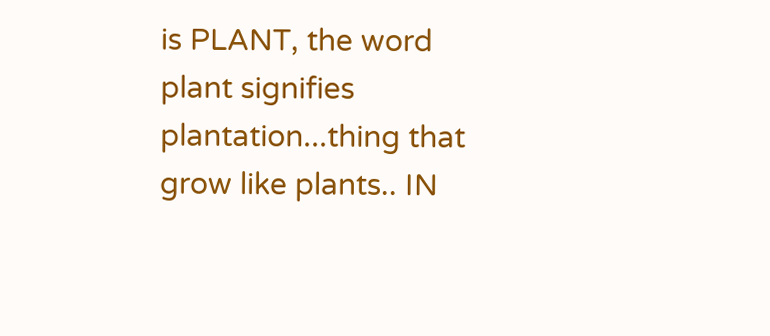is PLANT, the word plant signifies plantation...thing that grow like plants.. IN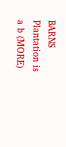BARNS Plantation is a b (MORE)